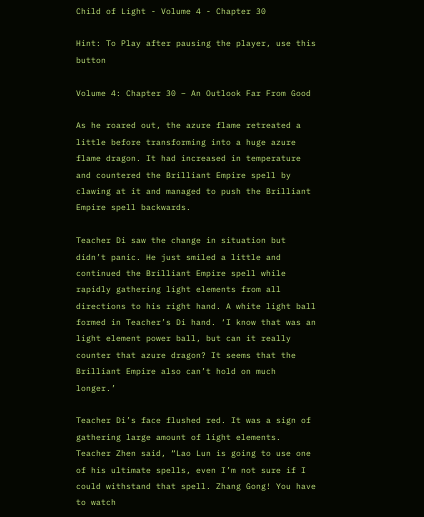Child of Light - Volume 4 - Chapter 30

Hint: To Play after pausing the player, use this button

Volume 4: Chapter 30 – An Outlook Far From Good

As he roared out, the azure flame retreated a little before transforming into a huge azure flame dragon. It had increased in temperature and countered the Brilliant Empire spell by clawing at it and managed to push the Brilliant Empire spell backwards.

Teacher Di saw the change in situation but didn’t panic. He just smiled a little and continued the Brilliant Empire spell while rapidly gathering light elements from all directions to his right hand. A white light ball formed in Teacher’s Di hand. ‘I know that was an light element power ball, but can it really counter that azure dragon? It seems that the Brilliant Empire also can’t hold on much longer.’

Teacher Di’s face flushed red. It was a sign of gathering large amount of light elements. Teacher Zhen said, “Lao Lun is going to use one of his ultimate spells, even I’m not sure if I could withstand that spell. Zhang Gong! You have to watch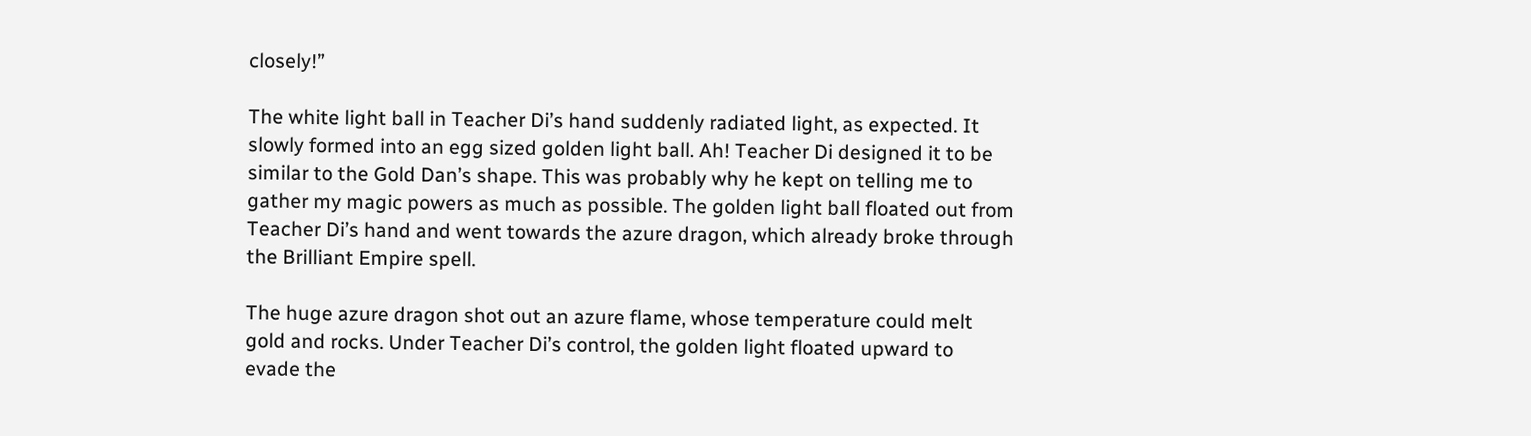closely!”

The white light ball in Teacher Di’s hand suddenly radiated light, as expected. It slowly formed into an egg sized golden light ball. Ah! Teacher Di designed it to be similar to the Gold Dan’s shape. This was probably why he kept on telling me to gather my magic powers as much as possible. The golden light ball floated out from Teacher Di’s hand and went towards the azure dragon, which already broke through the Brilliant Empire spell.

The huge azure dragon shot out an azure flame, whose temperature could melt gold and rocks. Under Teacher Di’s control, the golden light floated upward to evade the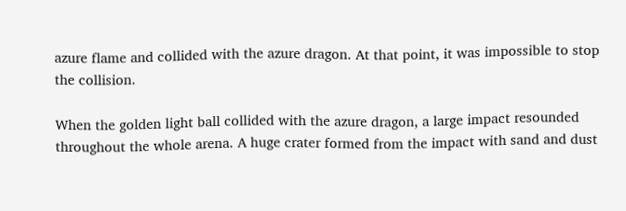azure flame and collided with the azure dragon. At that point, it was impossible to stop the collision.

When the golden light ball collided with the azure dragon, a large impact resounded throughout the whole arena. A huge crater formed from the impact with sand and dust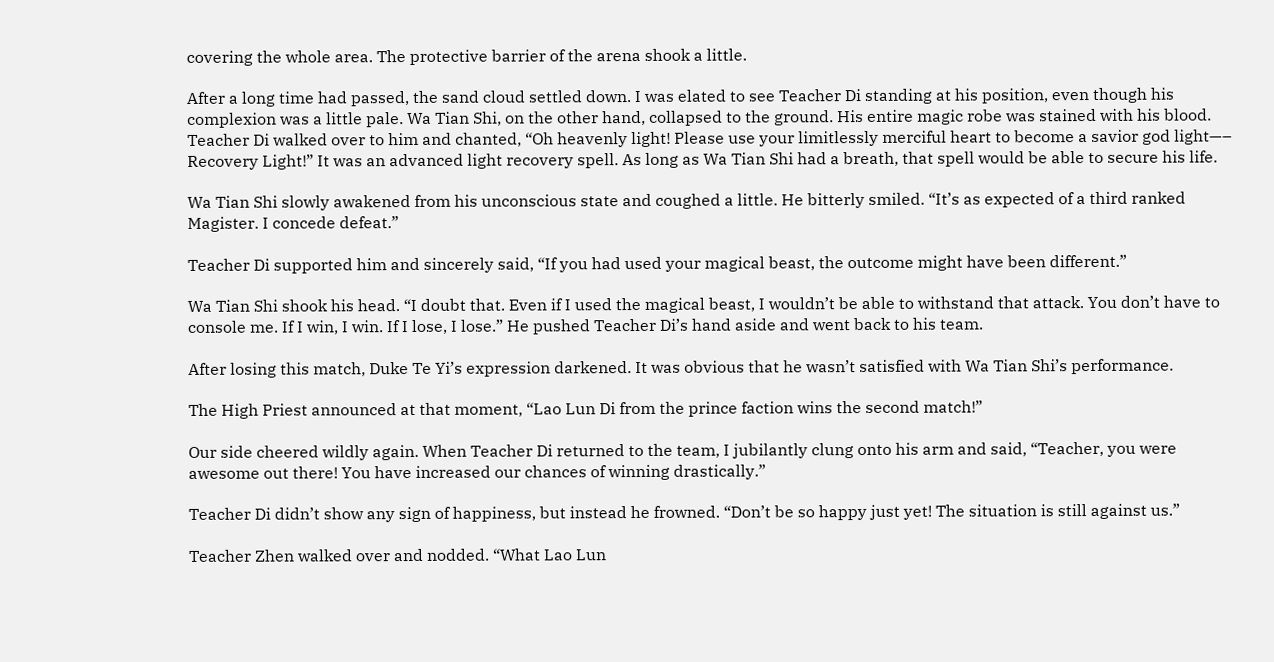covering the whole area. The protective barrier of the arena shook a little.

After a long time had passed, the sand cloud settled down. I was elated to see Teacher Di standing at his position, even though his complexion was a little pale. Wa Tian Shi, on the other hand, collapsed to the ground. His entire magic robe was stained with his blood. Teacher Di walked over to him and chanted, “Oh heavenly light! Please use your limitlessly merciful heart to become a savior god light—– Recovery Light!” It was an advanced light recovery spell. As long as Wa Tian Shi had a breath, that spell would be able to secure his life.

Wa Tian Shi slowly awakened from his unconscious state and coughed a little. He bitterly smiled. “It’s as expected of a third ranked Magister. I concede defeat.”

Teacher Di supported him and sincerely said, “If you had used your magical beast, the outcome might have been different.”

Wa Tian Shi shook his head. “I doubt that. Even if I used the magical beast, I wouldn’t be able to withstand that attack. You don’t have to console me. If I win, I win. If I lose, I lose.” He pushed Teacher Di’s hand aside and went back to his team.

After losing this match, Duke Te Yi’s expression darkened. It was obvious that he wasn’t satisfied with Wa Tian Shi’s performance.

The High Priest announced at that moment, “Lao Lun Di from the prince faction wins the second match!”

Our side cheered wildly again. When Teacher Di returned to the team, I jubilantly clung onto his arm and said, “Teacher, you were awesome out there! You have increased our chances of winning drastically.”

Teacher Di didn’t show any sign of happiness, but instead he frowned. “Don’t be so happy just yet! The situation is still against us.”

Teacher Zhen walked over and nodded. “What Lao Lun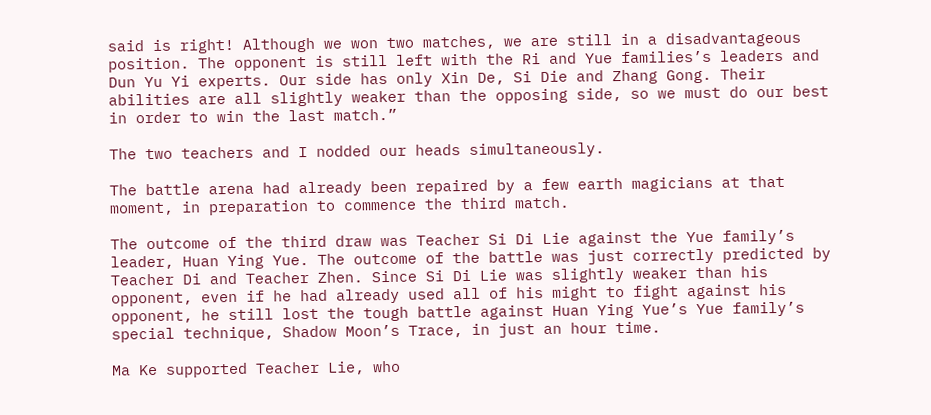said is right! Although we won two matches, we are still in a disadvantageous position. The opponent is still left with the Ri and Yue families’s leaders and Dun Yu Yi experts. Our side has only Xin De, Si Die and Zhang Gong. Their abilities are all slightly weaker than the opposing side, so we must do our best in order to win the last match.”

The two teachers and I nodded our heads simultaneously.

The battle arena had already been repaired by a few earth magicians at that moment, in preparation to commence the third match.

The outcome of the third draw was Teacher Si Di Lie against the Yue family’s leader, Huan Ying Yue. The outcome of the battle was just correctly predicted by Teacher Di and Teacher Zhen. Since Si Di Lie was slightly weaker than his opponent, even if he had already used all of his might to fight against his opponent, he still lost the tough battle against Huan Ying Yue’s Yue family’s special technique, Shadow Moon’s Trace, in just an hour time.

Ma Ke supported Teacher Lie, who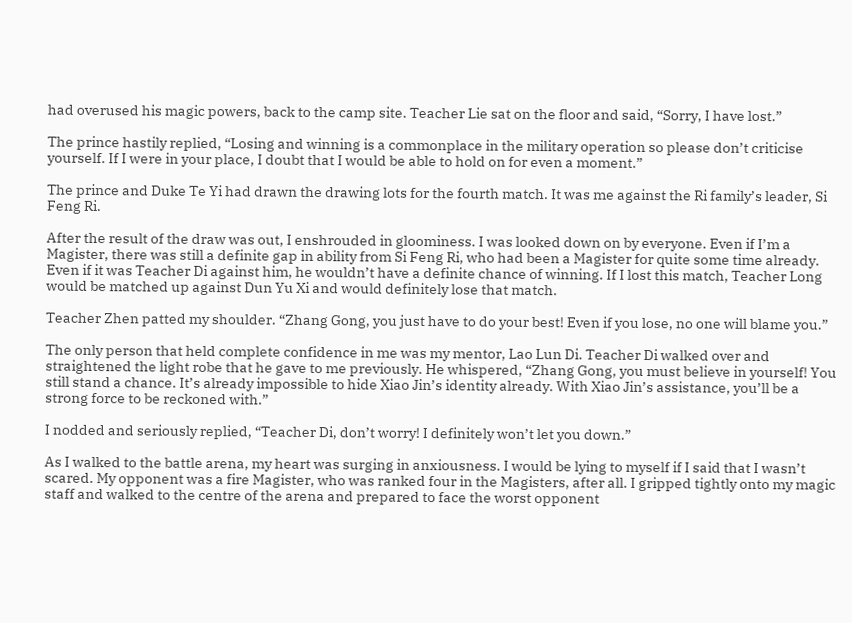had overused his magic powers, back to the camp site. Teacher Lie sat on the floor and said, “Sorry, I have lost.”

The prince hastily replied, “Losing and winning is a commonplace in the military operation so please don’t criticise yourself. If I were in your place, I doubt that I would be able to hold on for even a moment.”

The prince and Duke Te Yi had drawn the drawing lots for the fourth match. It was me against the Ri family’s leader, Si Feng Ri.

After the result of the draw was out, I enshrouded in gloominess. I was looked down on by everyone. Even if I’m a Magister, there was still a definite gap in ability from Si Feng Ri, who had been a Magister for quite some time already. Even if it was Teacher Di against him, he wouldn’t have a definite chance of winning. If I lost this match, Teacher Long would be matched up against Dun Yu Xi and would definitely lose that match.

Teacher Zhen patted my shoulder. “Zhang Gong, you just have to do your best! Even if you lose, no one will blame you.”

The only person that held complete confidence in me was my mentor, Lao Lun Di. Teacher Di walked over and straightened the light robe that he gave to me previously. He whispered, “Zhang Gong, you must believe in yourself! You still stand a chance. It’s already impossible to hide Xiao Jin’s identity already. With Xiao Jin’s assistance, you’ll be a strong force to be reckoned with.”

I nodded and seriously replied, “Teacher Di, don’t worry! I definitely won’t let you down.”

As I walked to the battle arena, my heart was surging in anxiousness. I would be lying to myself if I said that I wasn’t scared. My opponent was a fire Magister, who was ranked four in the Magisters, after all. I gripped tightly onto my magic staff and walked to the centre of the arena and prepared to face the worst opponent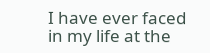I have ever faced in my life at the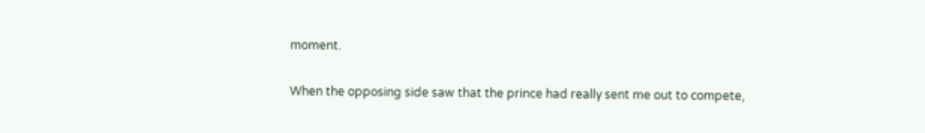moment.

When the opposing side saw that the prince had really sent me out to compete,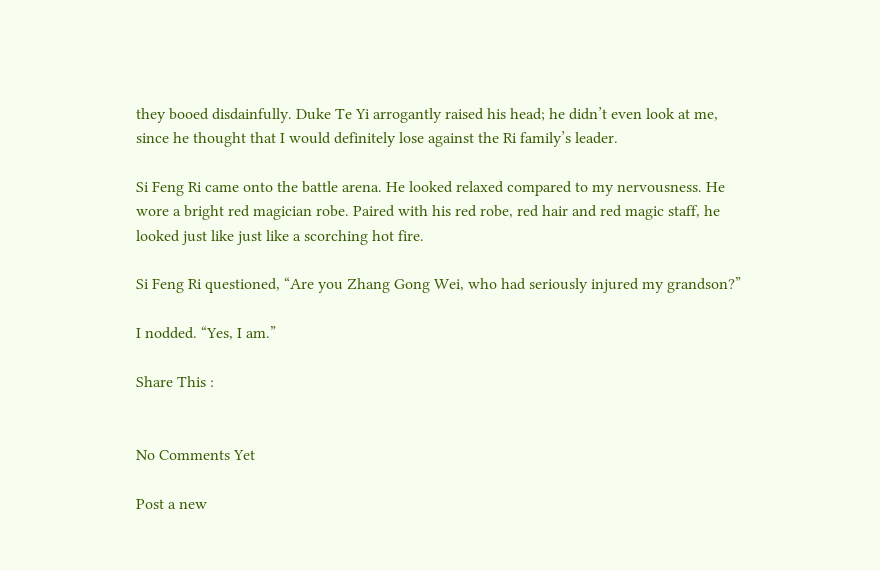they booed disdainfully. Duke Te Yi arrogantly raised his head; he didn’t even look at me, since he thought that I would definitely lose against the Ri family’s leader.

Si Feng Ri came onto the battle arena. He looked relaxed compared to my nervousness. He wore a bright red magician robe. Paired with his red robe, red hair and red magic staff, he looked just like just like a scorching hot fire.

Si Feng Ri questioned, “Are you Zhang Gong Wei, who had seriously injured my grandson?”

I nodded. “Yes, I am.”

Share This :


No Comments Yet

Post a new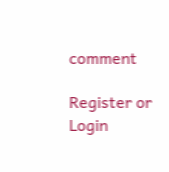comment

Register or Login